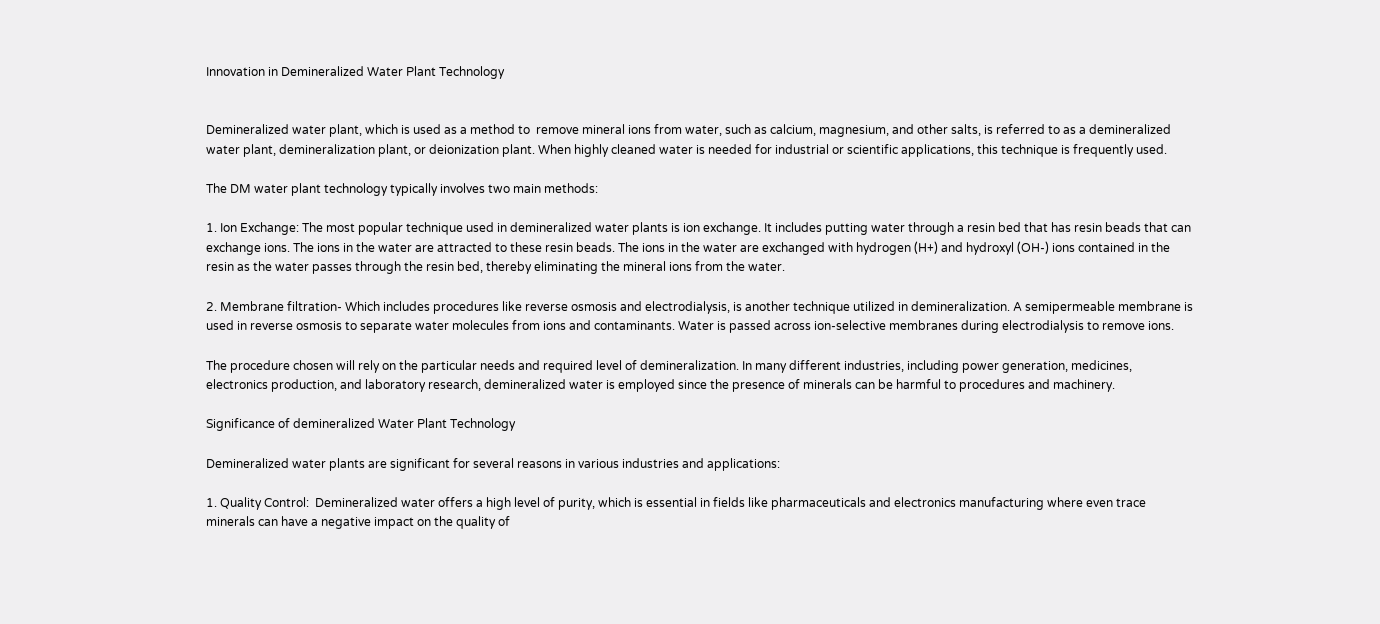Innovation in Demineralized Water Plant Technology


Demineralized water plant, which is used as a method to  remove mineral ions from water, such as calcium, magnesium, and other salts, is referred to as a demineralized water plant, demineralization plant, or deionization plant. When highly cleaned water is needed for industrial or scientific applications, this technique is frequently used.

The DM water plant technology typically involves two main methods:

1. Ion Exchange: The most popular technique used in demineralized water plants is ion exchange. It includes putting water through a resin bed that has resin beads that can exchange ions. The ions in the water are attracted to these resin beads. The ions in the water are exchanged with hydrogen (H+) and hydroxyl (OH-) ions contained in the resin as the water passes through the resin bed, thereby eliminating the mineral ions from the water.

2. Membrane filtration- Which includes procedures like reverse osmosis and electrodialysis, is another technique utilized in demineralization. A semipermeable membrane is used in reverse osmosis to separate water molecules from ions and contaminants. Water is passed across ion-selective membranes during electrodialysis to remove ions.

The procedure chosen will rely on the particular needs and required level of demineralization. In many different industries, including power generation, medicines, electronics production, and laboratory research, demineralized water is employed since the presence of minerals can be harmful to procedures and machinery.

Significance of demineralized Water Plant Technology

Demineralized water plants are significant for several reasons in various industries and applications:

1. Quality Control:  Demineralized water offers a high level of purity, which is essential in fields like pharmaceuticals and electronics manufacturing where even trace minerals can have a negative impact on the quality of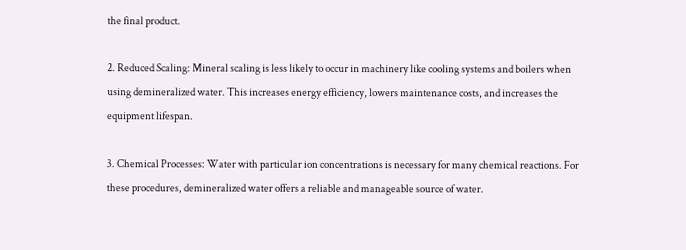the final product.

2. Reduced Scaling: Mineral scaling is less likely to occur in machinery like cooling systems and boilers when using demineralized water. This increases energy efficiency, lowers maintenance costs, and increases the equipment lifespan.

3. Chemical Processes: Water with particular ion concentrations is necessary for many chemical reactions. For these procedures, demineralized water offers a reliable and manageable source of water.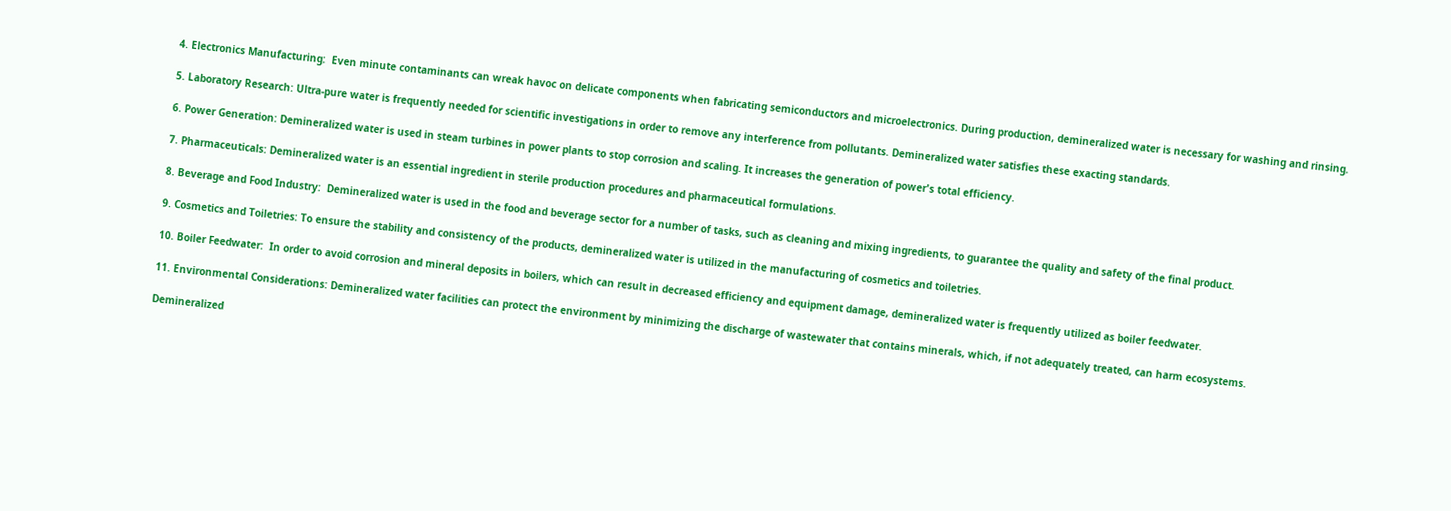4. Electronics Manufacturing:  Even minute contaminants can wreak havoc on delicate components when fabricating semiconductors and microelectronics. During production, demineralized water is necessary for washing and rinsing.

5. Laboratory Research: Ultra-pure water is frequently needed for scientific investigations in order to remove any interference from pollutants. Demineralized water satisfies these exacting standards.

6. Power Generation: Demineralized water is used in steam turbines in power plants to stop corrosion and scaling. It increases the generation of power's total efficiency.

7. Pharmaceuticals: Demineralized water is an essential ingredient in sterile production procedures and pharmaceutical formulations.

8. Beverage and Food Industry:  Demineralized water is used in the food and beverage sector for a number of tasks, such as cleaning and mixing ingredients, to guarantee the quality and safety of the final product.

9. Cosmetics and Toiletries: To ensure the stability and consistency of the products, demineralized water is utilized in the manufacturing of cosmetics and toiletries.

10. Boiler Feedwater:  In order to avoid corrosion and mineral deposits in boilers, which can result in decreased efficiency and equipment damage, demineralized water is frequently utilized as boiler feedwater.

11. Environmental Considerations: Demineralized water facilities can protect the environment by minimizing the discharge of wastewater that contains minerals, which, if not adequately treated, can harm ecosystems.

Demineralized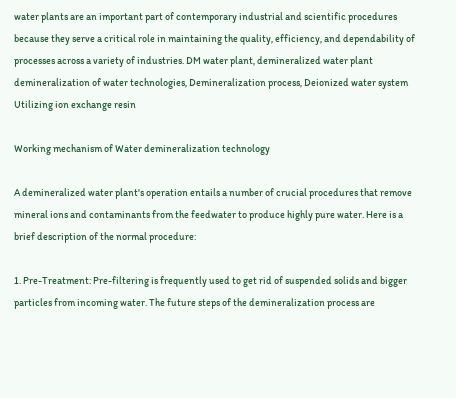water plants are an important part of contemporary industrial and scientific procedures because they serve a critical role in maintaining the quality, efficiency, and dependability of processes across a variety of industries. DM water plant, demineralized water plant demineralization of water technologies, Demineralization process, Deionized water system Utilizing ion exchange resin

Working mechanism of Water demineralization technology

A demineralized water plant's operation entails a number of crucial procedures that remove mineral ions and contaminants from the feedwater to produce highly pure water. Here is a brief description of the normal procedure:

1. Pre-Treatment: Pre-filtering is frequently used to get rid of suspended solids and bigger particles from incoming water. The future steps of the demineralization process are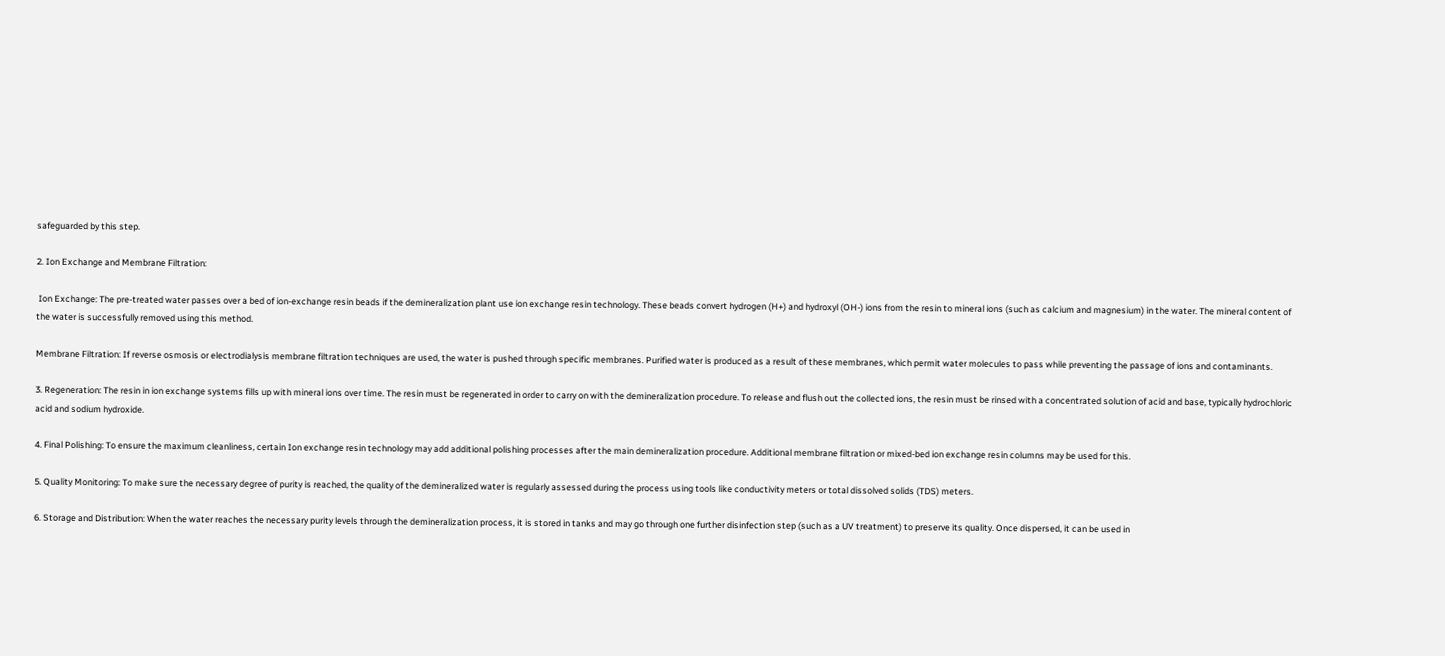safeguarded by this step.

2. Ion Exchange and Membrane Filtration:

 Ion Exchange: The pre-treated water passes over a bed of ion-exchange resin beads if the demineralization plant use ion exchange resin technology. These beads convert hydrogen (H+) and hydroxyl (OH-) ions from the resin to mineral ions (such as calcium and magnesium) in the water. The mineral content of the water is successfully removed using this method.

Membrane Filtration: If reverse osmosis or electrodialysis membrane filtration techniques are used, the water is pushed through specific membranes. Purified water is produced as a result of these membranes, which permit water molecules to pass while preventing the passage of ions and contaminants.

3. Regeneration: The resin in ion exchange systems fills up with mineral ions over time. The resin must be regenerated in order to carry on with the demineralization procedure. To release and flush out the collected ions, the resin must be rinsed with a concentrated solution of acid and base, typically hydrochloric acid and sodium hydroxide.

4. Final Polishing: To ensure the maximum cleanliness, certain Ion exchange resin technology may add additional polishing processes after the main demineralization procedure. Additional membrane filtration or mixed-bed ion exchange resin columns may be used for this.

5. Quality Monitoring: To make sure the necessary degree of purity is reached, the quality of the demineralized water is regularly assessed during the process using tools like conductivity meters or total dissolved solids (TDS) meters.

6. Storage and Distribution: When the water reaches the necessary purity levels through the demineralization process, it is stored in tanks and may go through one further disinfection step (such as a UV treatment) to preserve its quality. Once dispersed, it can be used in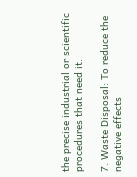the precise industrial or scientific procedures that need it.

7. Waste Disposal: To reduce the negative effects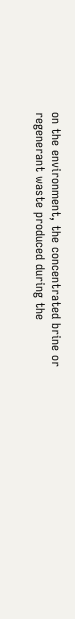on the environment, the concentrated brine or regenerant waste produced during the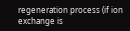regeneration process (if ion exchange is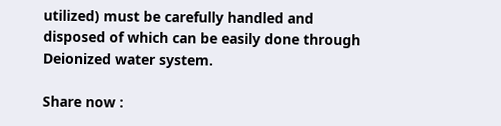utilized) must be carefully handled and disposed of which can be easily done through Deionized water system.

Share now :